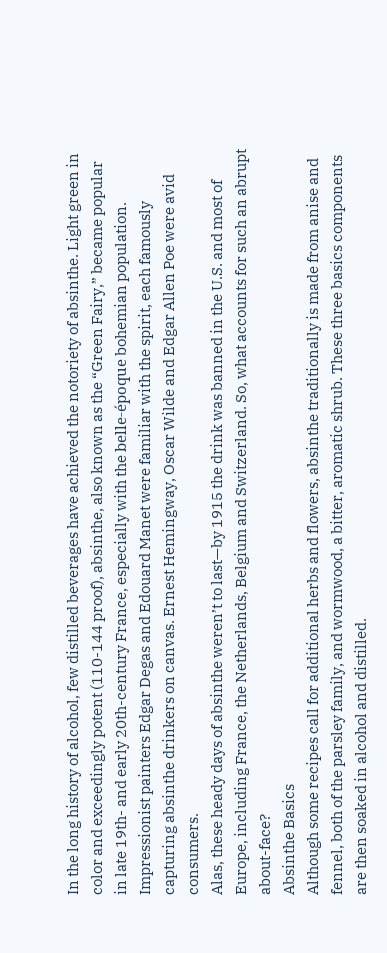In the long history of alcohol, few distilled beverages have achieved the notoriety of absinthe. Light green in color and exceedingly potent (110-144 proof), absinthe, also known as the “Green Fairy,” became popular in late 19th- and early 20th-century France, especially with the belle-époque bohemian population. Impressionist painters Edgar Degas and Edouard Manet were familiar with the spirit, each famously capturing absinthe drinkers on canvas. Ernest Hemingway, Oscar Wilde and Edgar Allen Poe were avid consumers.
Alas, these heady days of absinthe weren’t to last—by 1915 the drink was banned in the U.S. and most of Europe, including France, the Netherlands, Belgium and Switzerland. So, what accounts for such an abrupt about-face?
Absinthe Basics
Although some recipes call for additional herbs and flowers, absinthe traditionally is made from anise and fennel, both of the parsley family, and wormwood, a bitter, aromatic shrub. These three basics components are then soaked in alcohol and distilled.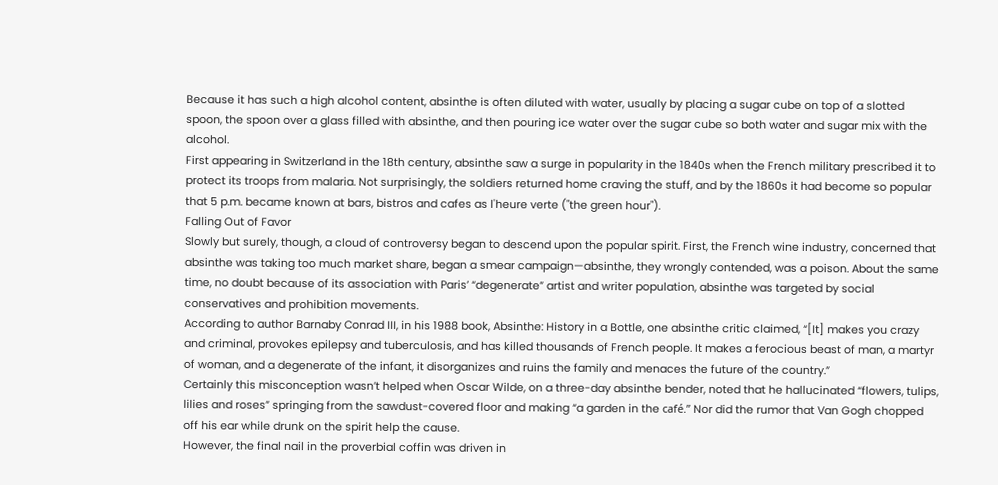Because it has such a high alcohol content, absinthe is often diluted with water, usually by placing a sugar cube on top of a slotted spoon, the spoon over a glass filled with absinthe, and then pouring ice water over the sugar cube so both water and sugar mix with the alcohol.
First appearing in Switzerland in the 18th century, absinthe saw a surge in popularity in the 1840s when the French military prescribed it to protect its troops from malaria. Not surprisingly, the soldiers returned home craving the stuff, and by the 1860s it had become so popular that 5 p.m. became known at bars, bistros and cafes as l'heure verte ("the green hour").
Falling Out of Favor
Slowly but surely, though, a cloud of controversy began to descend upon the popular spirit. First, the French wine industry, concerned that absinthe was taking too much market share, began a smear campaign—absinthe, they wrongly contended, was a poison. About the same time, no doubt because of its association with Paris’ “degenerate” artist and writer population, absinthe was targeted by social conservatives and prohibition movements.
According to author Barnaby Conrad III, in his 1988 book, Absinthe: History in a Bottle, one absinthe critic claimed, “[It] makes you crazy and criminal, provokes epilepsy and tuberculosis, and has killed thousands of French people. It makes a ferocious beast of man, a martyr of woman, and a degenerate of the infant, it disorganizes and ruins the family and menaces the future of the country.”
Certainly this misconception wasn’t helped when Oscar Wilde, on a three-day absinthe bender, noted that he hallucinated “flowers, tulips, lilies and roses” springing from the sawdust-covered floor and making “a garden in the café.” Nor did the rumor that Van Gogh chopped off his ear while drunk on the spirit help the cause.
However, the final nail in the proverbial coffin was driven in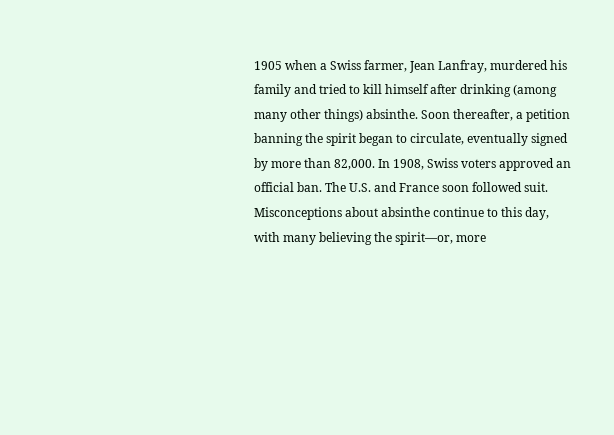1905 when a Swiss farmer, Jean Lanfray, murdered his family and tried to kill himself after drinking (among many other things) absinthe. Soon thereafter, a petition banning the spirit began to circulate, eventually signed by more than 82,000. In 1908, Swiss voters approved an official ban. The U.S. and France soon followed suit.
Misconceptions about absinthe continue to this day, with many believing the spirit—or, more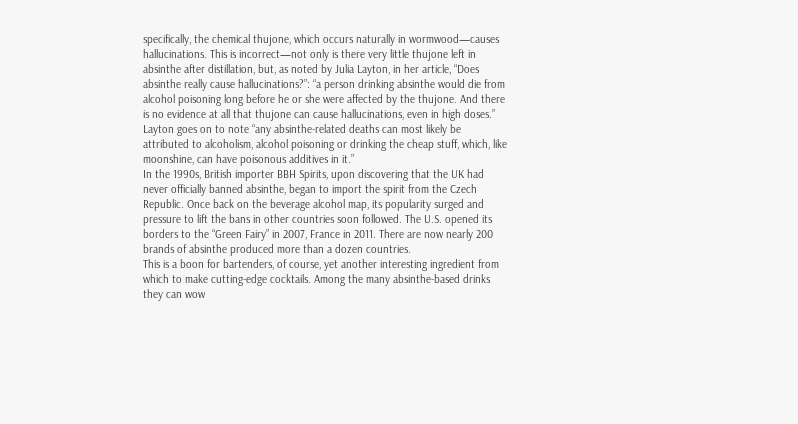specifically, the chemical thujone, which occurs naturally in wormwood—causes hallucinations. This is incorrect—not only is there very little thujone left in absinthe after distillation, but, as noted by Julia Layton, in her article, “Does absinthe really cause hallucinations?”: “a person drinking absinthe would die from alcohol poisoning long before he or she were affected by the thujone. And there is no evidence at all that thujone can cause hallucinations, even in high doses.”
Layton goes on to note “any absinthe-related deaths can most likely be attributed to alcoholism, alcohol poisoning or drinking the cheap stuff, which, like moonshine, can have poisonous additives in it.”
In the 1990s, British importer BBH Spirits, upon discovering that the UK had never officially banned absinthe, began to import the spirit from the Czech Republic. Once back on the beverage alcohol map, its popularity surged and pressure to lift the bans in other countries soon followed. The U.S. opened its borders to the “Green Fairy” in 2007, France in 2011. There are now nearly 200 brands of absinthe produced more than a dozen countries.
This is a boon for bartenders, of course, yet another interesting ingredient from which to make cutting-edge cocktails. Among the many absinthe-based drinks they can wow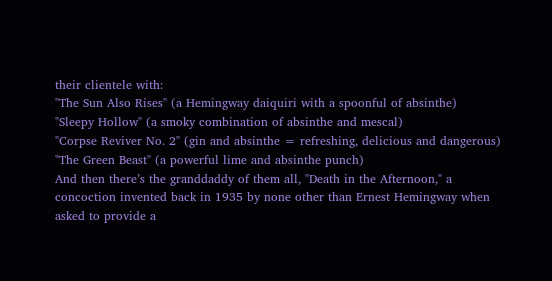their clientele with:
"The Sun Also Rises" (a Hemingway daiquiri with a spoonful of absinthe)
"Sleepy Hollow" (a smoky combination of absinthe and mescal)
"Corpse Reviver No. 2" (gin and absinthe = refreshing, delicious and dangerous)
"The Green Beast" (a powerful lime and absinthe punch)
And then there’s the granddaddy of them all, "Death in the Afternoon," a concoction invented back in 1935 by none other than Ernest Hemingway when asked to provide a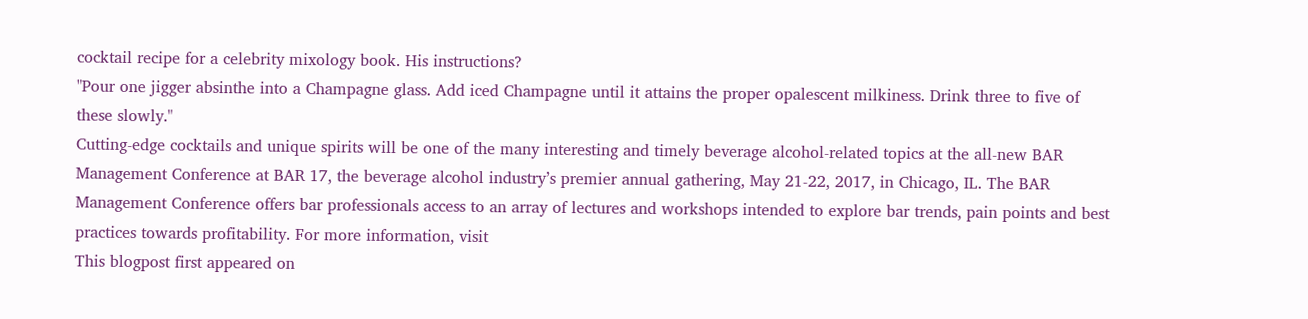cocktail recipe for a celebrity mixology book. His instructions?
"Pour one jigger absinthe into a Champagne glass. Add iced Champagne until it attains the proper opalescent milkiness. Drink three to five of these slowly."
Cutting-edge cocktails and unique spirits will be one of the many interesting and timely beverage alcohol-related topics at the all-new BAR Management Conference at BAR 17, the beverage alcohol industry’s premier annual gathering, May 21-22, 2017, in Chicago, IL. The BAR Management Conference offers bar professionals access to an array of lectures and workshops intended to explore bar trends, pain points and best practices towards profitability. For more information, visit
This blogpost first appeared on